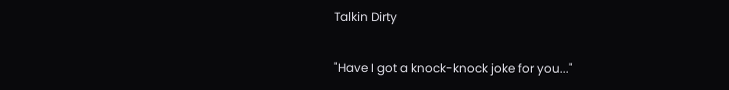Talkin Dirty

"Have I got a knock-knock joke for you..."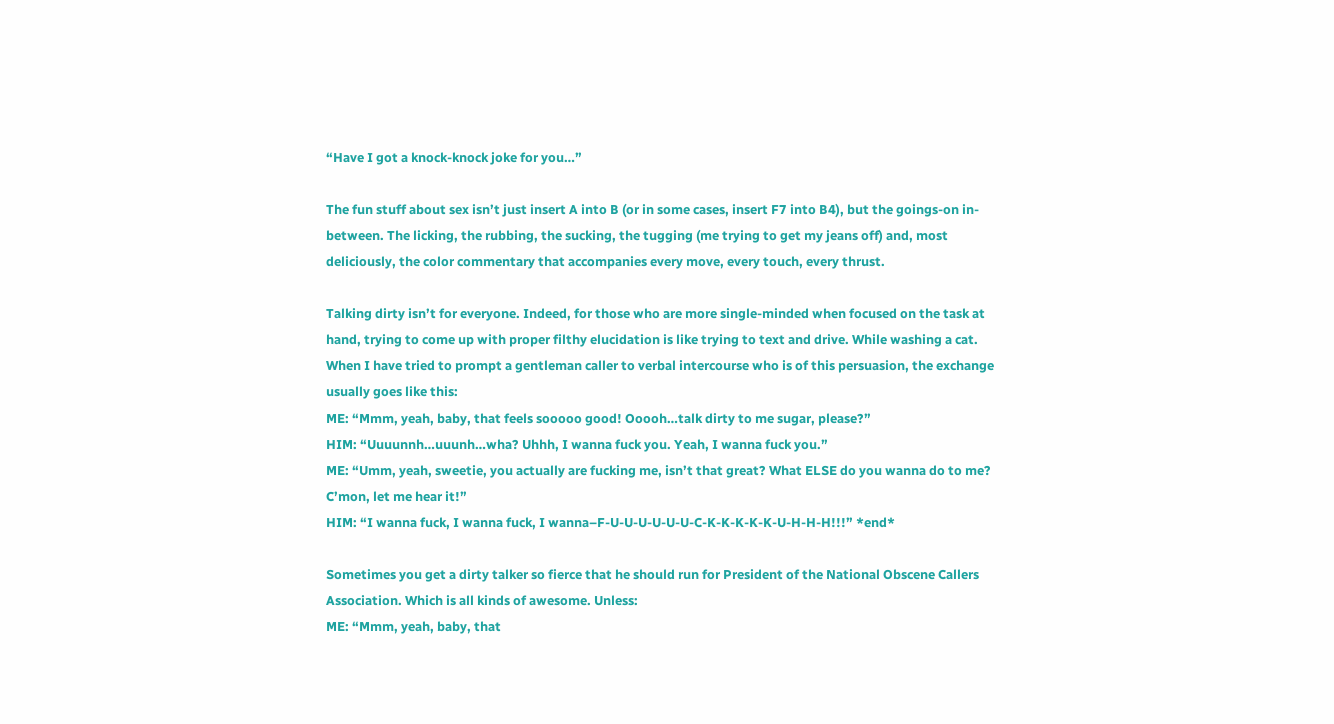“Have I got a knock-knock joke for you…”

The fun stuff about sex isn’t just insert A into B (or in some cases, insert F7 into B4), but the goings-on in-between. The licking, the rubbing, the sucking, the tugging (me trying to get my jeans off) and, most deliciously, the color commentary that accompanies every move, every touch, every thrust.

Talking dirty isn’t for everyone. Indeed, for those who are more single-minded when focused on the task at hand, trying to come up with proper filthy elucidation is like trying to text and drive. While washing a cat. When I have tried to prompt a gentleman caller to verbal intercourse who is of this persuasion, the exchange usually goes like this:
ME: “Mmm, yeah, baby, that feels sooooo good! Ooooh…talk dirty to me sugar, please?”
HIM: “Uuuunnh…uuunh…wha? Uhhh, I wanna fuck you. Yeah, I wanna fuck you.”
ME: “Umm, yeah, sweetie, you actually are fucking me, isn’t that great? What ELSE do you wanna do to me? C’mon, let me hear it!”
HIM: “I wanna fuck, I wanna fuck, I wanna–F-U-U-U-U-U-U-C-K-K-K-K-K-U-H-H-H!!!” *end*

Sometimes you get a dirty talker so fierce that he should run for President of the National Obscene Callers Association. Which is all kinds of awesome. Unless:
ME: “Mmm, yeah, baby, that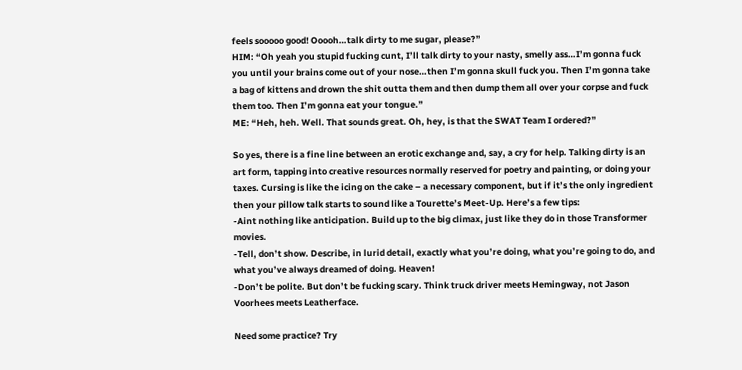feels sooooo good! Ooooh…talk dirty to me sugar, please?”
HIM: “Oh yeah you stupid fucking cunt, I’ll talk dirty to your nasty, smelly ass…I’m gonna fuck you until your brains come out of your nose…then I’m gonna skull fuck you. Then I’m gonna take a bag of kittens and drown the shit outta them and then dump them all over your corpse and fuck them too. Then I’m gonna eat your tongue.”
ME: “Heh, heh. Well. That sounds great. Oh, hey, is that the SWAT Team I ordered?”

So yes, there is a fine line between an erotic exchange and, say, a cry for help. Talking dirty is an art form, tapping into creative resources normally reserved for poetry and painting, or doing your taxes. Cursing is like the icing on the cake – a necessary component, but if it’s the only ingredient then your pillow talk starts to sound like a Tourette’s Meet-Up. Here’s a few tips:
-Aint nothing like anticipation. Build up to the big climax, just like they do in those Transformer movies.
-Tell, don’t show. Describe, in lurid detail, exactly what you’re doing, what you’re going to do, and what you’ve always dreamed of doing. Heaven!
-Don’t be polite. But don’t be fucking scary. Think truck driver meets Hemingway, not Jason Voorhees meets Leatherface.

Need some practice? Try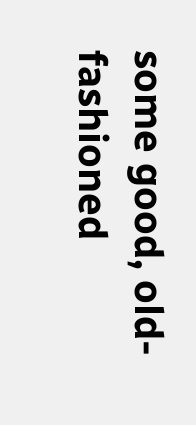some good, old-fashioned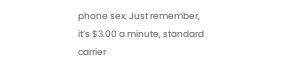phone sex. Just remember, it’s $3.00 a minute, standard carrier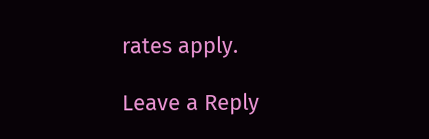rates apply.

Leave a Reply